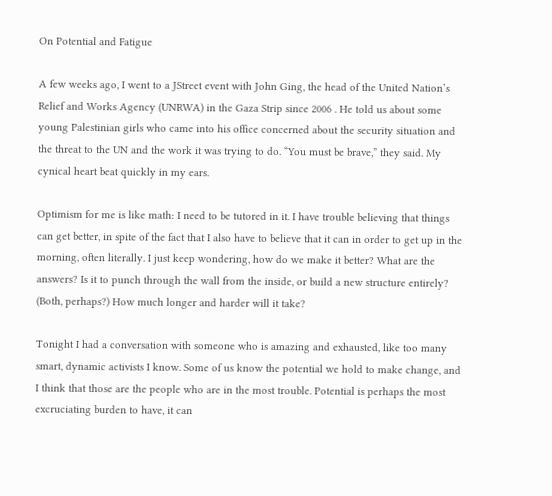On Potential and Fatigue

A few weeks ago, I went to a JStreet event with John Ging, the head of the United Nation’s Relief and Works Agency (UNRWA) in the Gaza Strip since 2006 . He told us about some young Palestinian girls who came into his office concerned about the security situation and the threat to the UN and the work it was trying to do. “You must be brave,” they said. My cynical heart beat quickly in my ears.

Optimism for me is like math: I need to be tutored in it. I have trouble believing that things can get better, in spite of the fact that I also have to believe that it can in order to get up in the morning, often literally. I just keep wondering, how do we make it better? What are the answers? Is it to punch through the wall from the inside, or build a new structure entirely? (Both, perhaps?) How much longer and harder will it take?

Tonight I had a conversation with someone who is amazing and exhausted, like too many smart, dynamic activists I know. Some of us know the potential we hold to make change, and I think that those are the people who are in the most trouble. Potential is perhaps the most excruciating burden to have, it can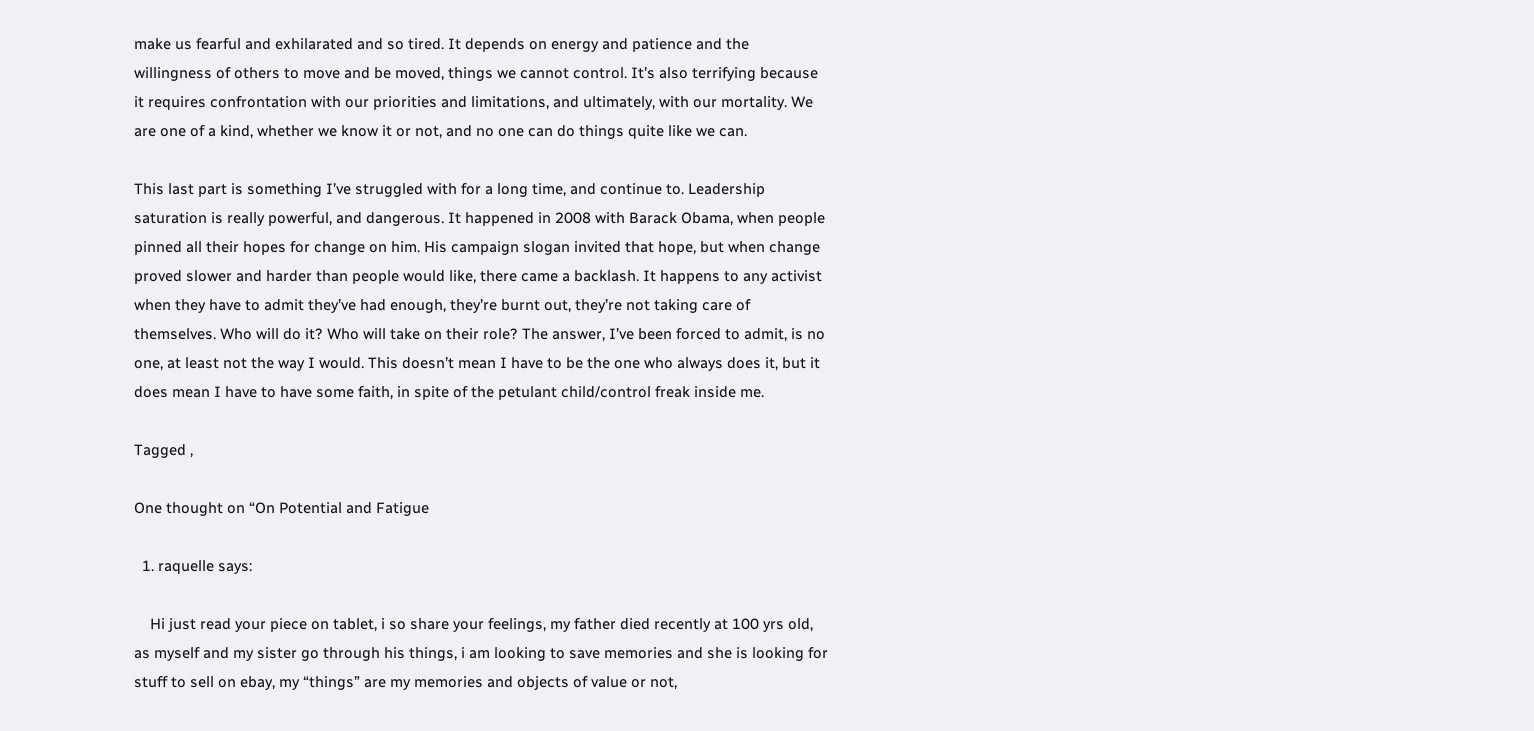make us fearful and exhilarated and so tired. It depends on energy and patience and the willingness of others to move and be moved, things we cannot control. It’s also terrifying because it requires confrontation with our priorities and limitations, and ultimately, with our mortality. We are one of a kind, whether we know it or not, and no one can do things quite like we can.

This last part is something I’ve struggled with for a long time, and continue to. Leadership saturation is really powerful, and dangerous. It happened in 2008 with Barack Obama, when people pinned all their hopes for change on him. His campaign slogan invited that hope, but when change proved slower and harder than people would like, there came a backlash. It happens to any activist when they have to admit they’ve had enough, they’re burnt out, they’re not taking care of themselves. Who will do it? Who will take on their role? The answer, I’ve been forced to admit, is no one, at least not the way I would. This doesn’t mean I have to be the one who always does it, but it does mean I have to have some faith, in spite of the petulant child/control freak inside me.

Tagged ,

One thought on “On Potential and Fatigue

  1. raquelle says:

    Hi just read your piece on tablet, i so share your feelings, my father died recently at 100 yrs old, as myself and my sister go through his things, i am looking to save memories and she is looking for stuff to sell on ebay, my “things” are my memories and objects of value or not,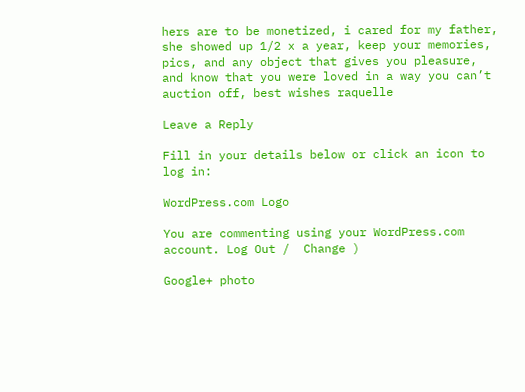hers are to be monetized, i cared for my father, she showed up 1/2 x a year, keep your memories, pics, and any object that gives you pleasure, and know that you were loved in a way you can’t auction off, best wishes raquelle

Leave a Reply

Fill in your details below or click an icon to log in:

WordPress.com Logo

You are commenting using your WordPress.com account. Log Out /  Change )

Google+ photo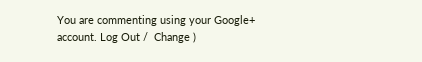You are commenting using your Google+ account. Log Out /  Change )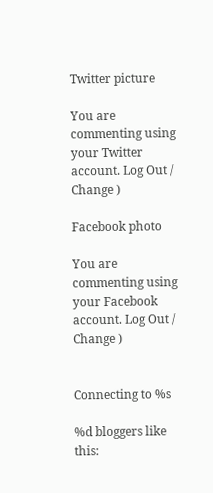Twitter picture

You are commenting using your Twitter account. Log Out /  Change )

Facebook photo

You are commenting using your Facebook account. Log Out /  Change )


Connecting to %s

%d bloggers like this: